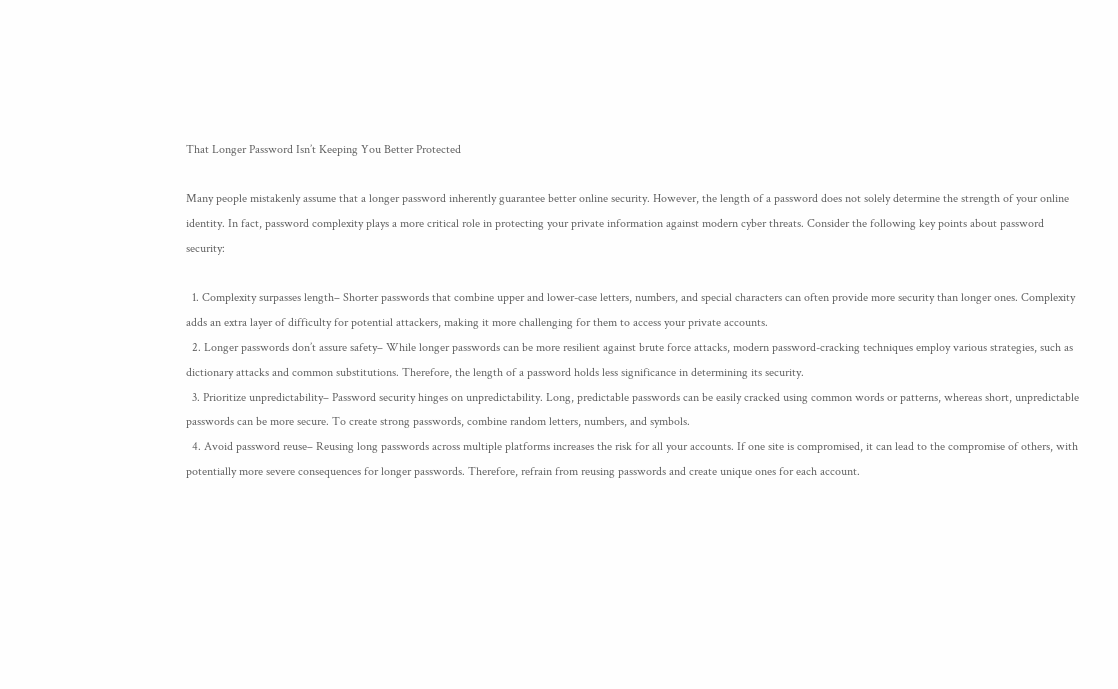That Longer Password Isn’t Keeping You Better Protected

Many people mistakenly assume that a longer password inherently guarantee better online security. However, the length of a password does not solely determine the strength of your online identity. In fact, password complexity plays a more critical role in protecting your private information against modern cyber threats. Consider the following key points about password security:

  1. Complexity surpasses length– Shorter passwords that combine upper and lower-case letters, numbers, and special characters can often provide more security than longer ones. Complexity adds an extra layer of difficulty for potential attackers, making it more challenging for them to access your private accounts.
  2. Longer passwords don’t assure safety– While longer passwords can be more resilient against brute force attacks, modern password-cracking techniques employ various strategies, such as dictionary attacks and common substitutions. Therefore, the length of a password holds less significance in determining its security.
  3. Prioritize unpredictability– Password security hinges on unpredictability. Long, predictable passwords can be easily cracked using common words or patterns, whereas short, unpredictable passwords can be more secure. To create strong passwords, combine random letters, numbers, and symbols.
  4. Avoid password reuse– Reusing long passwords across multiple platforms increases the risk for all your accounts. If one site is compromised, it can lead to the compromise of others, with potentially more severe consequences for longer passwords. Therefore, refrain from reusing passwords and create unique ones for each account.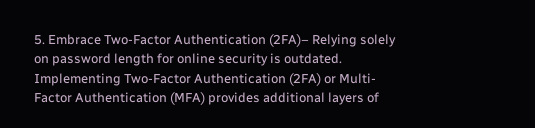5. Embrace Two-Factor Authentication (2FA)– Relying solely on password length for online security is outdated. Implementing Two-Factor Authentication (2FA) or Multi-Factor Authentication (MFA) provides additional layers of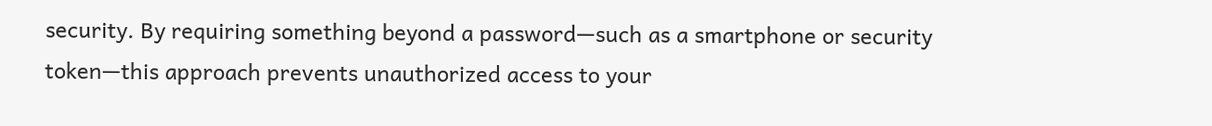security. By requiring something beyond a password—such as a smartphone or security token—this approach prevents unauthorized access to your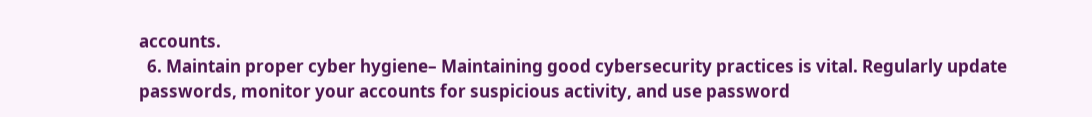accounts.
  6. Maintain proper cyber hygiene– Maintaining good cybersecurity practices is vital. Regularly update passwords, monitor your accounts for suspicious activity, and use password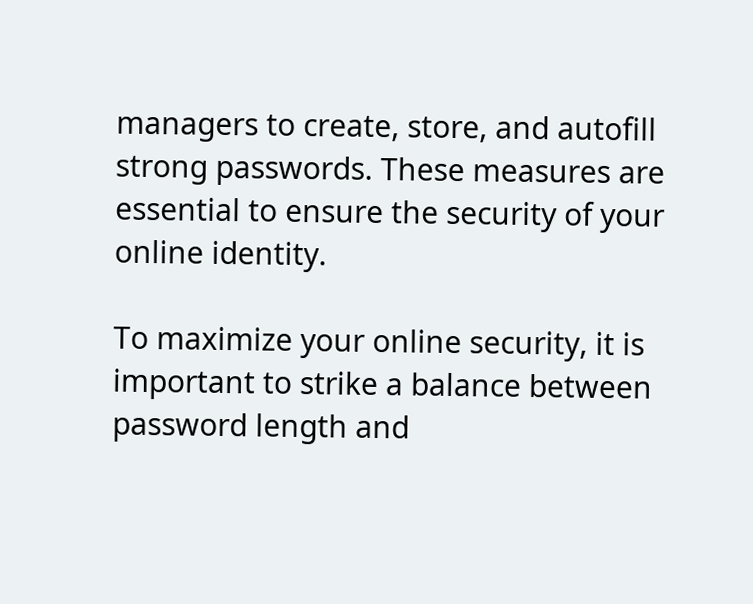managers to create, store, and autofill strong passwords. These measures are essential to ensure the security of your online identity.

To maximize your online security, it is important to strike a balance between password length and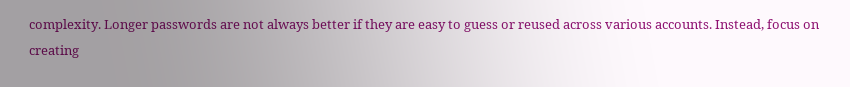complexity. Longer passwords are not always better if they are easy to guess or reused across various accounts. Instead, focus on creating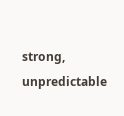strong, unpredictable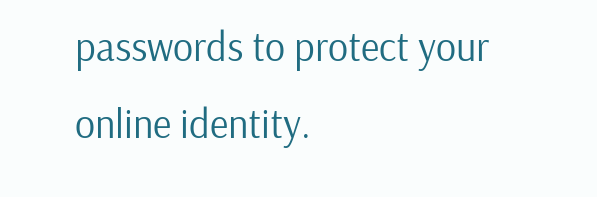passwords to protect your online identity.